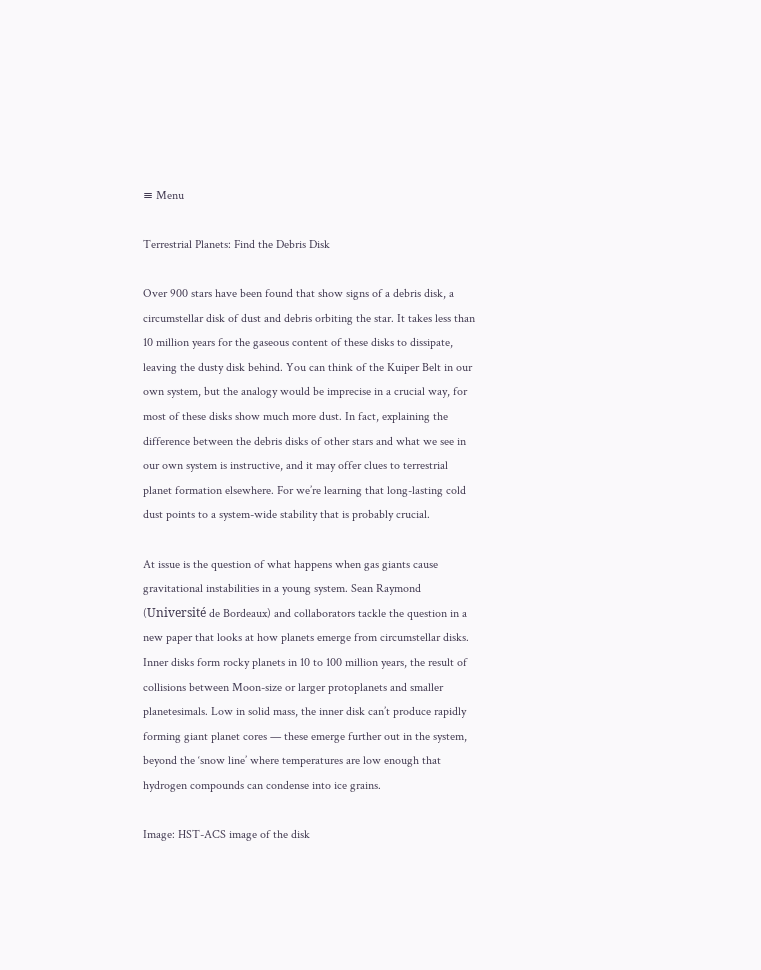≡ Menu

Terrestrial Planets: Find the Debris Disk

Over 900 stars have been found that show signs of a debris disk, a circumstellar disk of dust and debris orbiting the star. It takes less than 10 million years for the gaseous content of these disks to dissipate, leaving the dusty disk behind. You can think of the Kuiper Belt in our own system, but the analogy would be imprecise in a crucial way, for most of these disks show much more dust. In fact, explaining the difference between the debris disks of other stars and what we see in our own system is instructive, and it may offer clues to terrestrial planet formation elsewhere. For we’re learning that long-lasting cold dust points to a system-wide stability that is probably crucial.

At issue is the question of what happens when gas giants cause gravitational instabilities in a young system. Sean Raymond (Université de Bordeaux) and collaborators tackle the question in a new paper that looks at how planets emerge from circumstellar disks. Inner disks form rocky planets in 10 to 100 million years, the result of collisions between Moon-size or larger protoplanets and smaller planetesimals. Low in solid mass, the inner disk can’t produce rapidly forming giant planet cores — these emerge further out in the system, beyond the ‘snow line’ where temperatures are low enough that hydrogen compounds can condense into ice grains.

Image: HST-ACS image of the disk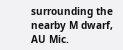surrounding the nearby M dwarf, AU Mic.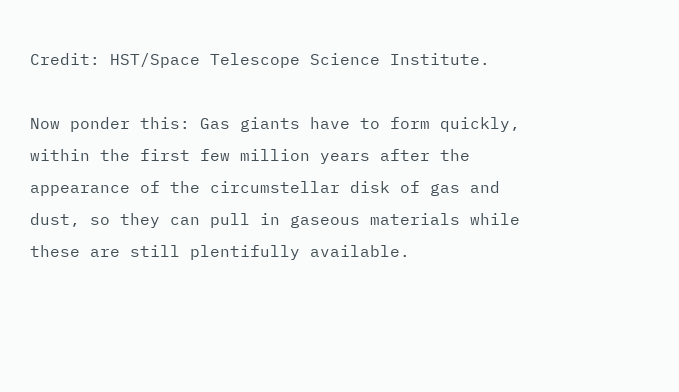Credit: HST/Space Telescope Science Institute.

Now ponder this: Gas giants have to form quickly, within the first few million years after the appearance of the circumstellar disk of gas and dust, so they can pull in gaseous materials while these are still plentifully available.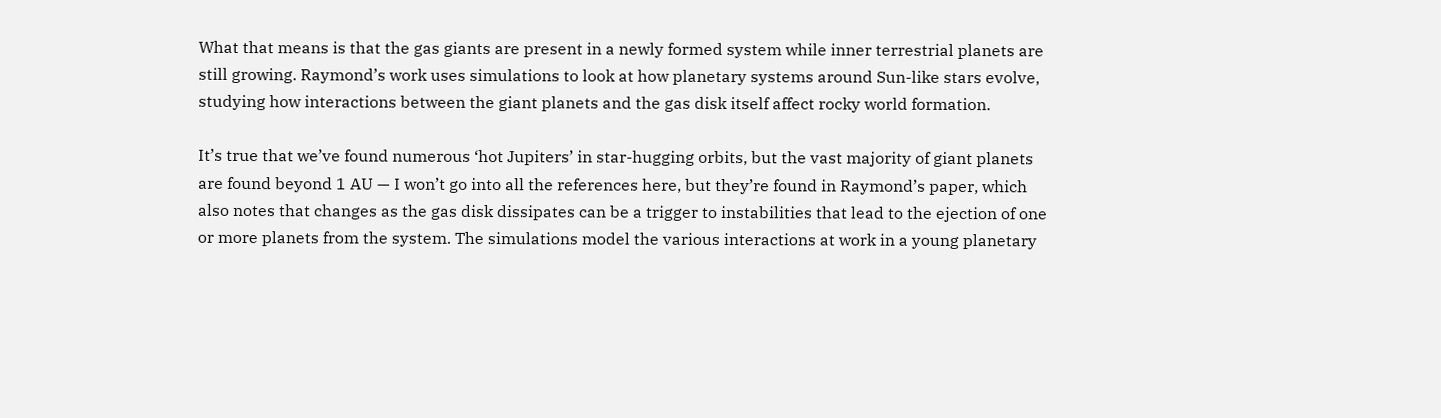What that means is that the gas giants are present in a newly formed system while inner terrestrial planets are still growing. Raymond’s work uses simulations to look at how planetary systems around Sun-like stars evolve, studying how interactions between the giant planets and the gas disk itself affect rocky world formation.

It’s true that we’ve found numerous ‘hot Jupiters’ in star-hugging orbits, but the vast majority of giant planets are found beyond 1 AU — I won’t go into all the references here, but they’re found in Raymond’s paper, which also notes that changes as the gas disk dissipates can be a trigger to instabilities that lead to the ejection of one or more planets from the system. The simulations model the various interactions at work in a young planetary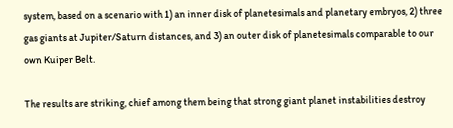system, based on a scenario with 1) an inner disk of planetesimals and planetary embryos, 2) three gas giants at Jupiter/Saturn distances, and 3) an outer disk of planetesimals comparable to our own Kuiper Belt.

The results are striking, chief among them being that strong giant planet instabilities destroy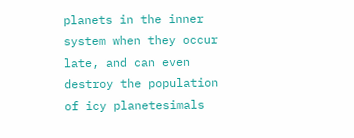planets in the inner system when they occur late, and can even destroy the population of icy planetesimals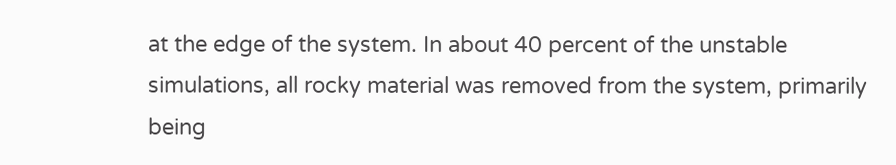at the edge of the system. In about 40 percent of the unstable simulations, all rocky material was removed from the system, primarily being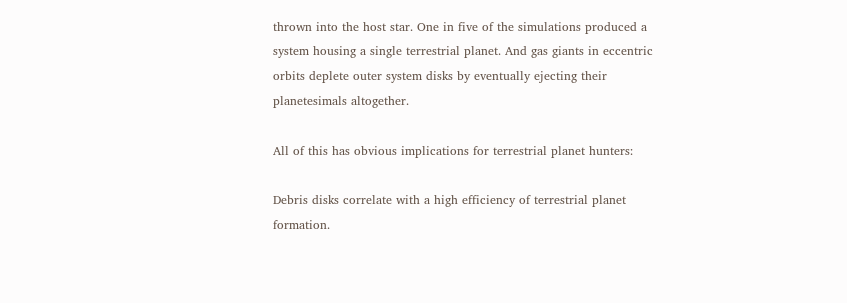thrown into the host star. One in five of the simulations produced a system housing a single terrestrial planet. And gas giants in eccentric orbits deplete outer system disks by eventually ejecting their planetesimals altogether.

All of this has obvious implications for terrestrial planet hunters:

Debris disks correlate with a high efficiency of terrestrial planet formation.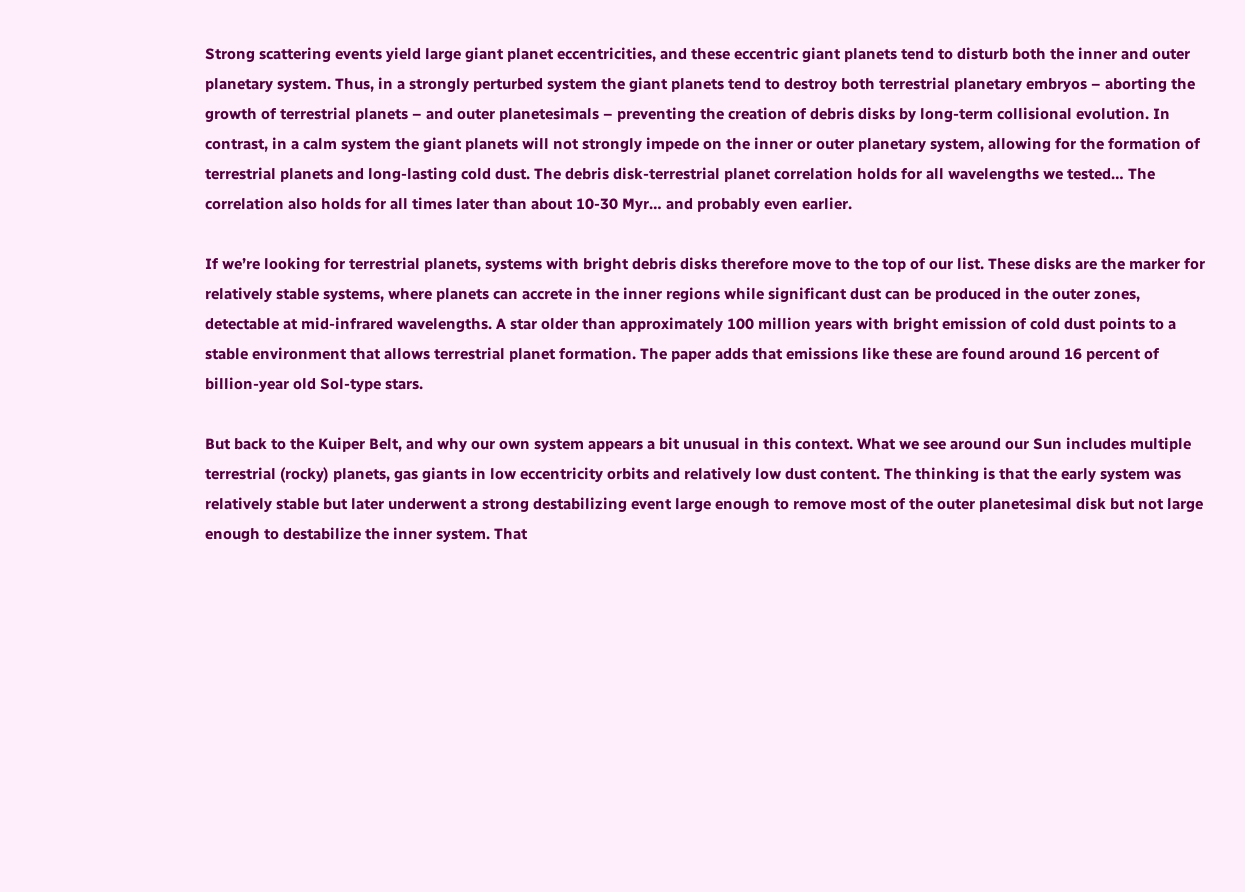Strong scattering events yield large giant planet eccentricities, and these eccentric giant planets tend to disturb both the inner and outer planetary system. Thus, in a strongly perturbed system the giant planets tend to destroy both terrestrial planetary embryos – aborting the growth of terrestrial planets – and outer planetesimals – preventing the creation of debris disks by long-term collisional evolution. In contrast, in a calm system the giant planets will not strongly impede on the inner or outer planetary system, allowing for the formation of terrestrial planets and long-lasting cold dust. The debris disk-terrestrial planet correlation holds for all wavelengths we tested… The correlation also holds for all times later than about 10-30 Myr… and probably even earlier.

If we’re looking for terrestrial planets, systems with bright debris disks therefore move to the top of our list. These disks are the marker for relatively stable systems, where planets can accrete in the inner regions while significant dust can be produced in the outer zones, detectable at mid-infrared wavelengths. A star older than approximately 100 million years with bright emission of cold dust points to a stable environment that allows terrestrial planet formation. The paper adds that emissions like these are found around 16 percent of billion-year old Sol-type stars.

But back to the Kuiper Belt, and why our own system appears a bit unusual in this context. What we see around our Sun includes multiple terrestrial (rocky) planets, gas giants in low eccentricity orbits and relatively low dust content. The thinking is that the early system was relatively stable but later underwent a strong destabilizing event large enough to remove most of the outer planetesimal disk but not large enough to destabilize the inner system. That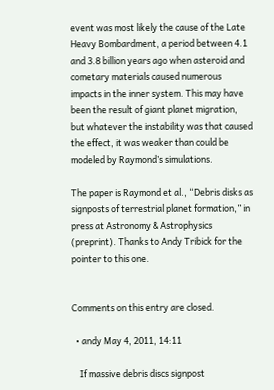event was most likely the cause of the Late Heavy Bombardment, a period between 4.1 and 3.8 billion years ago when asteroid and cometary materials caused numerous impacts in the inner system. This may have been the result of giant planet migration, but whatever the instability was that caused the effect, it was weaker than could be modeled by Raymond’s simulations.

The paper is Raymond et al., “Debris disks as signposts of terrestrial planet formation,” in press at Astronomy & Astrophysics (preprint). Thanks to Andy Tribick for the pointer to this one.


Comments on this entry are closed.

  • andy May 4, 2011, 14:11

    If massive debris discs signpost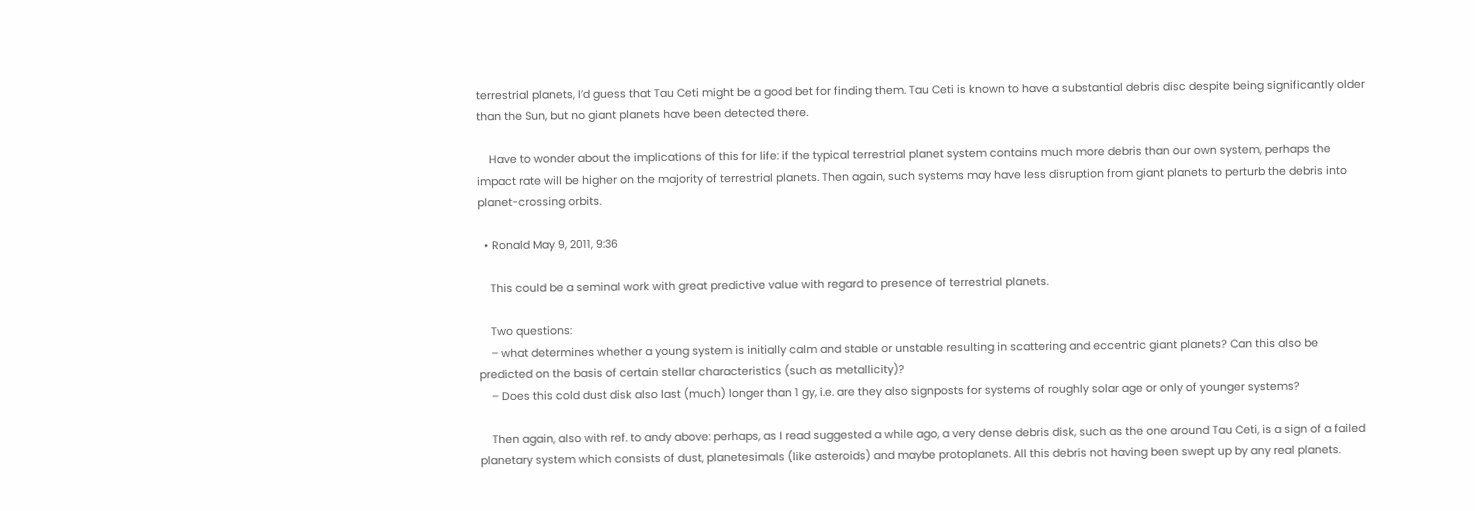terrestrial planets, I’d guess that Tau Ceti might be a good bet for finding them. Tau Ceti is known to have a substantial debris disc despite being significantly older than the Sun, but no giant planets have been detected there.

    Have to wonder about the implications of this for life: if the typical terrestrial planet system contains much more debris than our own system, perhaps the impact rate will be higher on the majority of terrestrial planets. Then again, such systems may have less disruption from giant planets to perturb the debris into planet-crossing orbits.

  • Ronald May 9, 2011, 9:36

    This could be a seminal work with great predictive value with regard to presence of terrestrial planets.

    Two questions:
    – what determines whether a young system is initially calm and stable or unstable resulting in scattering and eccentric giant planets? Can this also be predicted on the basis of certain stellar characteristics (such as metallicity)?
    – Does this cold dust disk also last (much) longer than 1 gy, i.e. are they also signposts for systems of roughly solar age or only of younger systems?

    Then again, also with ref. to andy above: perhaps, as I read suggested a while ago, a very dense debris disk, such as the one around Tau Ceti, is a sign of a failed planetary system which consists of dust, planetesimals (like asteroids) and maybe protoplanets. All this debris not having been swept up by any real planets.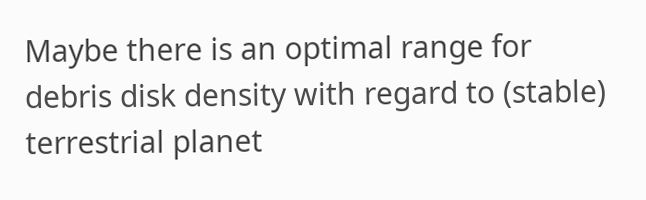Maybe there is an optimal range for debris disk density with regard to (stable) terrestrial planet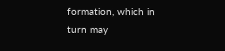formation, which in turn may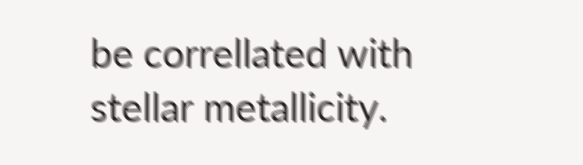be correllated with stellar metallicity.